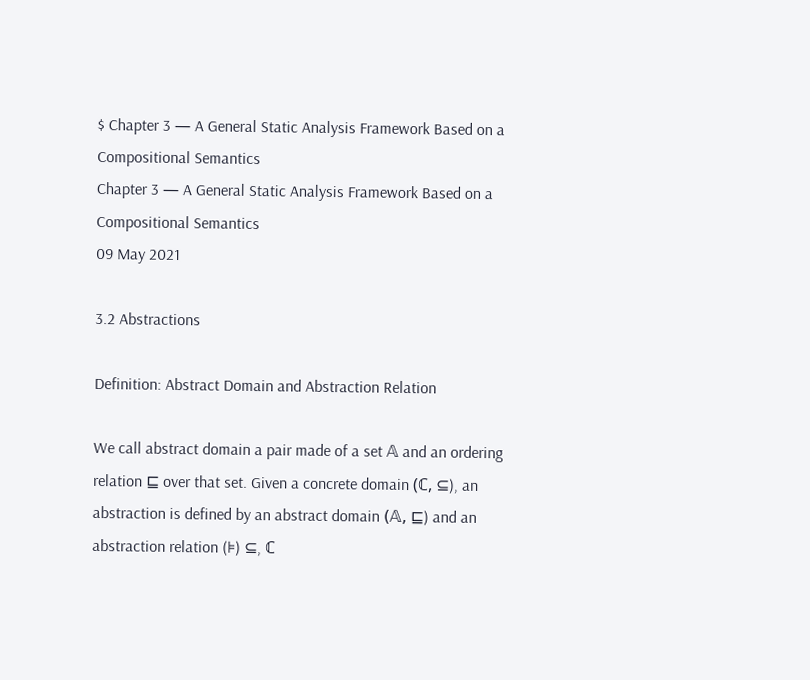$ Chapter 3 — A General Static Analysis Framework Based on a Compositional Semantics
Chapter 3 — A General Static Analysis Framework Based on a Compositional Semantics
09 May 2021

3.2 Abstractions

Definition: Abstract Domain and Abstraction Relation

We call abstract domain a pair made of a set 𝔸 and an ordering relation ⊑ over that set. Given a concrete domain (ℂ, ⊆), an abstraction is defined by an abstract domain (𝔸, ⊑) and an abstraction relation (⊧) ⊆, ℂ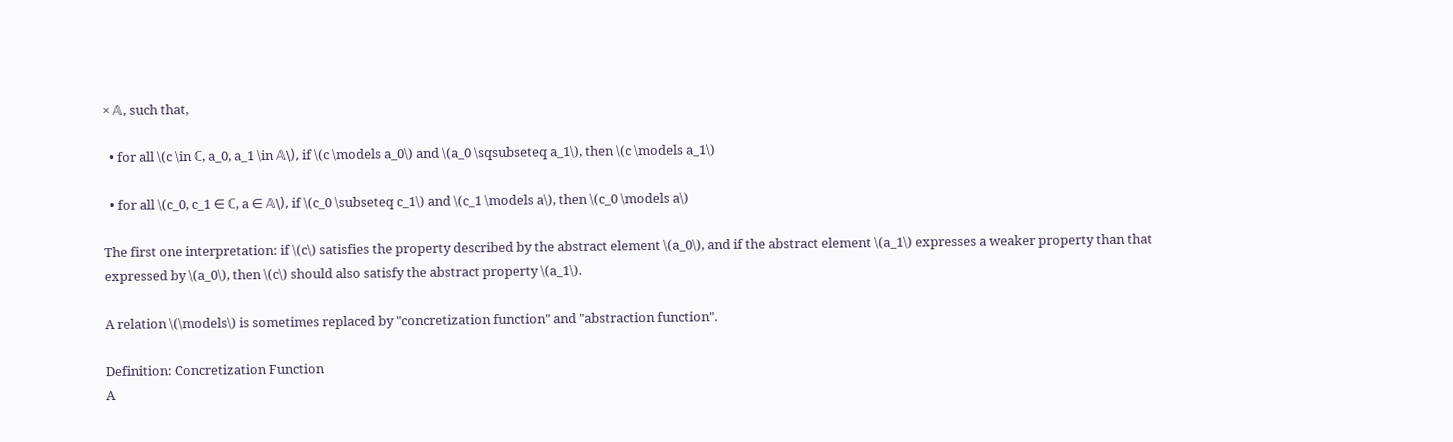× 𝔸, such that,

  • for all \(c \in ℂ, a_0, a_1 \in 𝔸\), if \(c \models a_0\) and \(a_0 \sqsubseteq a_1\), then \(c \models a_1\)

  • for all \(c_0, c_1 ∈ ℂ, a ∈ 𝔸\), if \(c_0 \subseteq c_1\) and \(c_1 \models a\), then \(c_0 \models a\)

The first one interpretation: if \(c\) satisfies the property described by the abstract element \(a_0\), and if the abstract element \(a_1\) expresses a weaker property than that expressed by \(a_0\), then \(c\) should also satisfy the abstract property \(a_1\).

A relation \(\models\) is sometimes replaced by "concretization function" and "abstraction function".

Definition: Concretization Function
A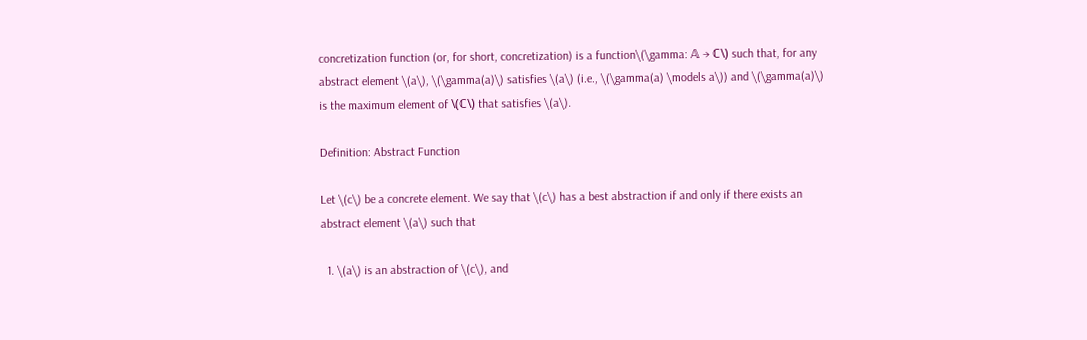concretization function (or, for short, concretization) is a function\(\gamma: 𝔸 → ℂ\) such that, for any abstract element \(a\), \(\gamma(a)\) satisfies \(a\) (i.e., \(\gamma(a) \models a\)) and \(\gamma(a)\) is the maximum element of \(ℂ\) that satisfies \(a\).

Definition: Abstract Function

Let \(c\) be a concrete element. We say that \(c\) has a best abstraction if and only if there exists an abstract element \(a\) such that

  1. \(a\) is an abstraction of \(c\), and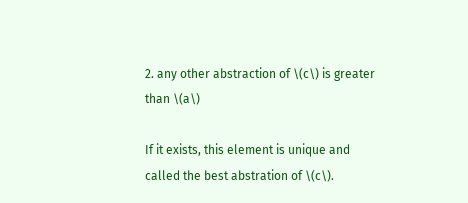2. any other abstraction of \(c\) is greater than \(a\)

If it exists, this element is unique and called the best abstration of \(c\).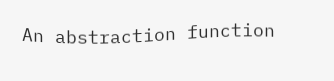An abstraction function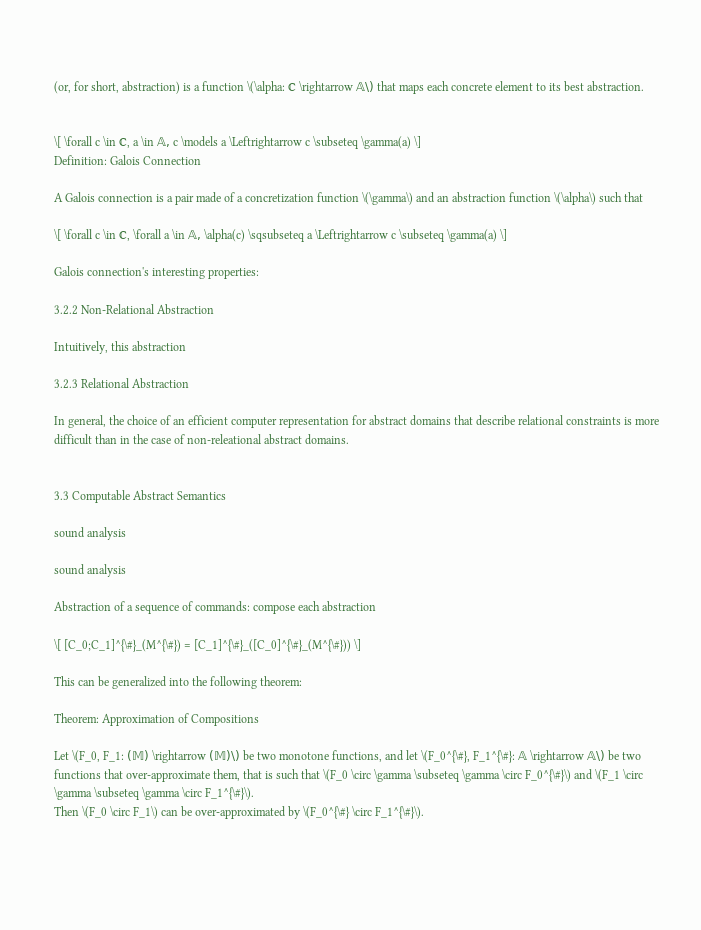(or, for short, abstraction) is a function \(\alpha: ℂ \rightarrow 𝔸\) that maps each concrete element to its best abstraction.


\[ \forall c \in ℂ, a \in 𝔸, c \models a \Leftrightarrow c \subseteq \gamma(a) \]
Definition: Galois Connection

A Galois connection is a pair made of a concretization function \(\gamma\) and an abstraction function \(\alpha\) such that

\[ \forall c \in ℂ, \forall a \in 𝔸, \alpha(c) \sqsubseteq a \Leftrightarrow c \subseteq \gamma(a) \]

Galois connection's interesting properties:

3.2.2 Non-Relational Abstraction

Intuitively, this abstraction

3.2.3 Relational Abstraction

In general, the choice of an efficient computer representation for abstract domains that describe relational constraints is more difficult than in the case of non-releational abstract domains.


3.3 Computable Abstract Semantics

sound analysis

sound analysis

Abstraction of a sequence of commands: compose each abstraction

\[ [C_0;C_1]^{\#}_(M^{\#}) = [C_1]^{\#}_([C_0]^{\#}_(M^{\#})) \]

This can be generalized into the following theorem:

Theorem: Approximation of Compositions

Let \(F_0, F_1: (𝕄) \rightarrow (𝕄)\) be two monotone functions, and let \(F_0^{\#}, F_1^{\#}: 𝔸 \rightarrow 𝔸\) be two functions that over-approximate them, that is such that \(F_0 \circ \gamma \subseteq \gamma \circ F_0^{\#}\) and \(F_1 \circ \gamma \subseteq \gamma \circ F_1^{\#}\).
Then \(F_0 \circ F_1\) can be over-approximated by \(F_0^{\#} \circ F_1^{\#}\).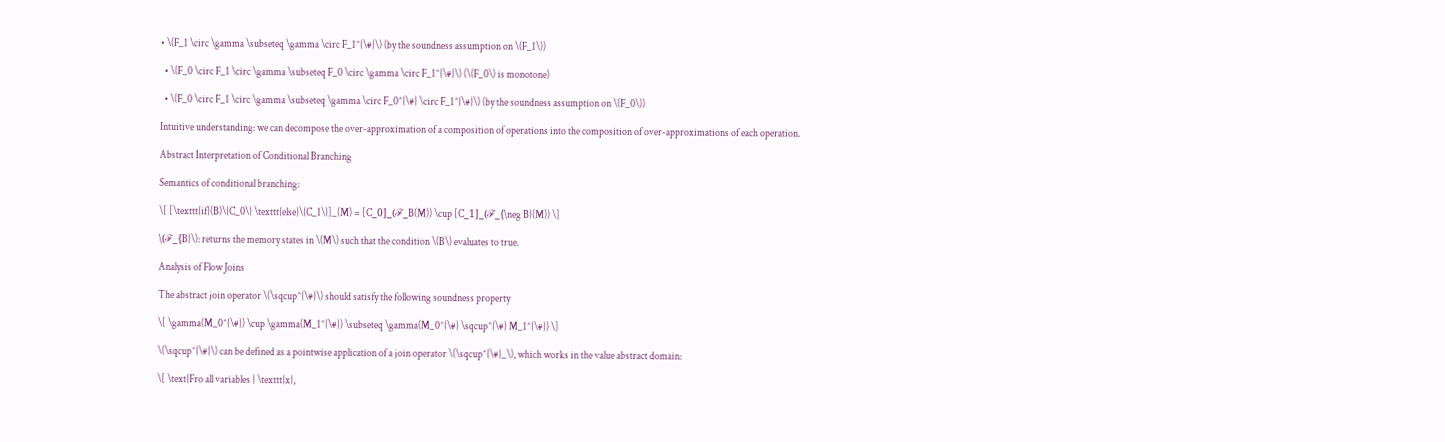• \(F_1 \circ \gamma \subseteq \gamma \circ F_1^{\#}\) (by the soundness assumption on \(F_1\))

  • \(F_0 \circ F_1 \circ \gamma \subseteq F_0 \circ \gamma \circ F_1^{\#}\) (\(F_0\) is monotone)

  • \(F_0 \circ F_1 \circ \gamma \subseteq \gamma \circ F_0^{\#} \circ F_1^{\#}\) (by the soundness assumption on \(F_0\))

Intuitive understanding: we can decompose the over-approximation of a composition of operations into the composition of over-approximations of each operation.

Abstract Interpretation of Conditional Branching

Semantics of conditional branching:

\[ [\texttt{if}(B)\{C_0\} \texttt{else}\{C_1\}]_(M) = [C_0]_(ℱ_B(M)) \cup [C_1]_(ℱ_{\neg B}(M)) \]

\(ℱ_{B}\): returns the memory states in \(M\) such that the condition \(B\) evaluates to true.

Analysis of Flow Joins

The abstract join operator \(\sqcup^{\#}\) should satisfy the following soundness property

\[ \gamma(M_0^{\#}) \cup \gamma(M_1^{\#}) \subseteq \gamma(M_0^{\#} \sqcup^{\#} M_1^{\#}) \]

\(\sqcup^{\#}\) can be defined as a pointwise application of a join operator \(\sqcup^{\#}_\), which works in the value abstract domain:

\[ \text{Fro all variables } \texttt{x},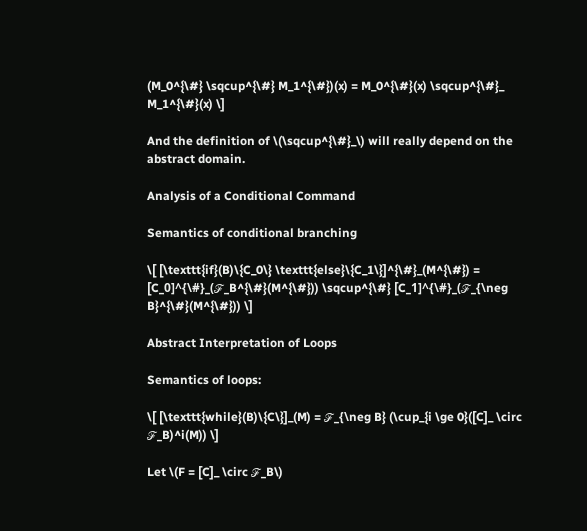(M_0^{\#} \sqcup^{\#} M_1^{\#})(x) = M_0^{\#}(x) \sqcup^{\#}_ M_1^{\#}(x) \]

And the definition of \(\sqcup^{\#}_\) will really depend on the abstract domain.

Analysis of a Conditional Command

Semantics of conditional branching

\[ [\texttt{if}(B)\{C_0\} \texttt{else}\{C_1\}]^{\#}_(M^{\#}) = [C_0]^{\#}_(ℱ_B^{\#}(M^{\#})) \sqcup^{\#} [C_1]^{\#}_(ℱ_{\neg B}^{\#}(M^{\#})) \]

Abstract Interpretation of Loops

Semantics of loops:

\[ [\texttt{while}(B)\{C\}]_(M) = ℱ_{\neg B} (\cup_{i \ge 0}([C]_ \circ ℱ_B)^i(M)) \]

Let \(F = [C]_ \circ ℱ_B\)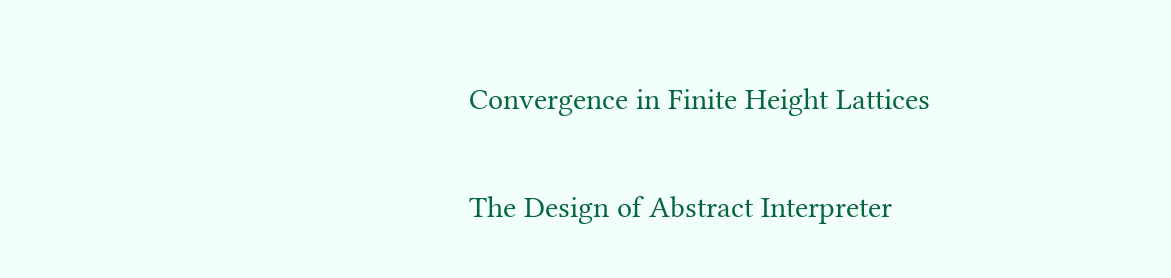Convergence in Finite Height Lattices


The Design of Abstract Interpreter